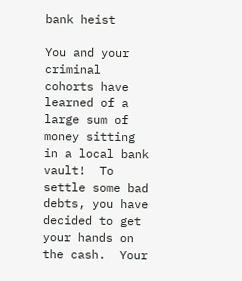bank heist

You and your criminal cohorts have learned of a large sum of money sitting in a local bank vault!  To settle some bad debts, you have decided to get your hands on the cash.  Your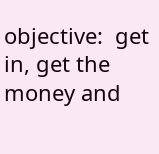objective:  get in, get the money and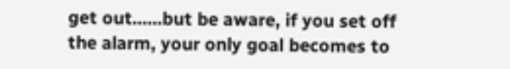get out......but be aware, if you set off the alarm, your only goal becomes to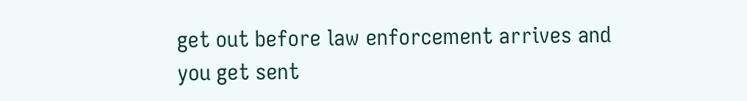get out before law enforcement arrives and you get sent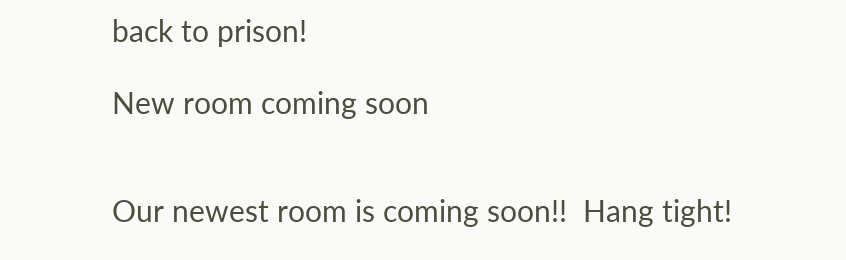back to prison!

New room coming soon


Our newest room is coming soon!!  Hang tight!